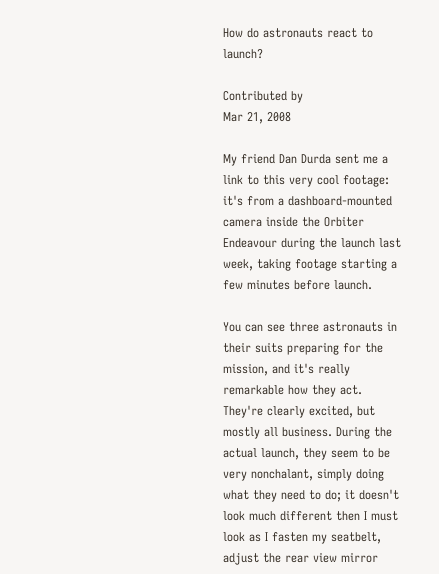How do astronauts react to launch?

Contributed by
Mar 21, 2008

My friend Dan Durda sent me a link to this very cool footage: it's from a dashboard-mounted camera inside the Orbiter Endeavour during the launch last week, taking footage starting a few minutes before launch.

You can see three astronauts in their suits preparing for the mission, and it's really remarkable how they act. They're clearly excited, but mostly all business. During the actual launch, they seem to be very nonchalant, simply doing what they need to do; it doesn't look much different then I must look as I fasten my seatbelt, adjust the rear view mirror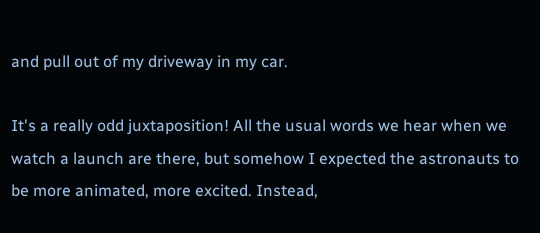and pull out of my driveway in my car.

It's a really odd juxtaposition! All the usual words we hear when we watch a launch are there, but somehow I expected the astronauts to be more animated, more excited. Instead,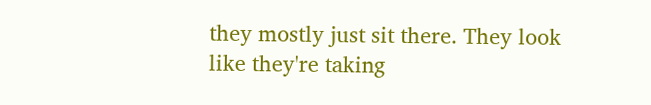they mostly just sit there. They look like they're taking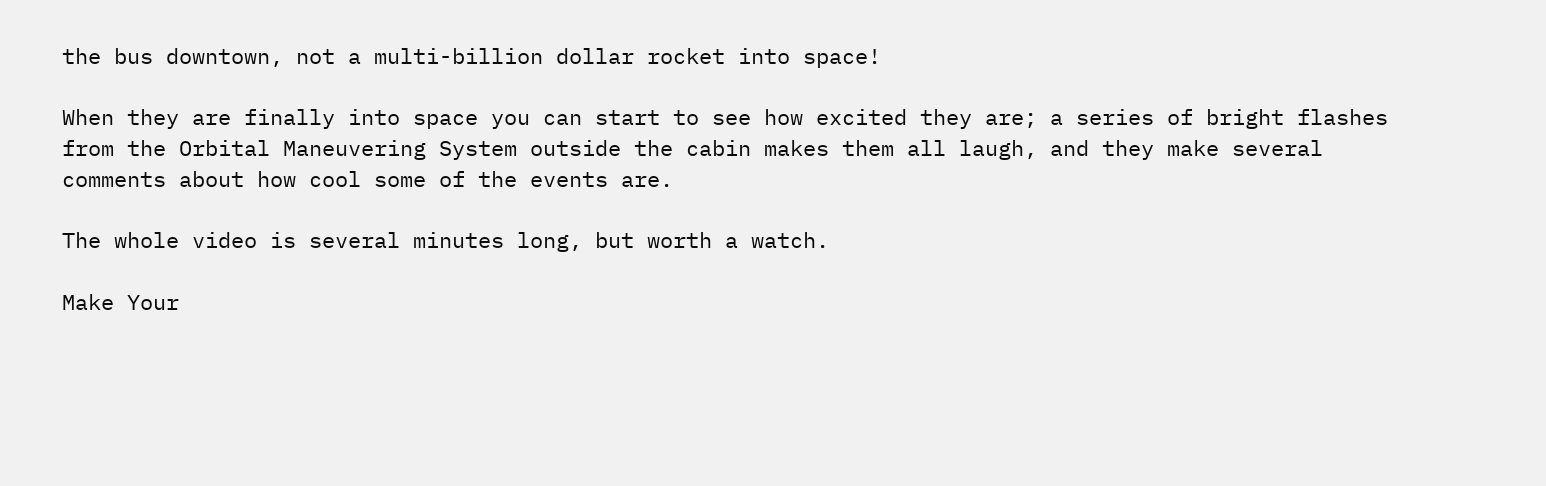the bus downtown, not a multi-billion dollar rocket into space!

When they are finally into space you can start to see how excited they are; a series of bright flashes from the Orbital Maneuvering System outside the cabin makes them all laugh, and they make several comments about how cool some of the events are.

The whole video is several minutes long, but worth a watch.

Make Your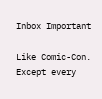Inbox Important

Like Comic-Con. Except every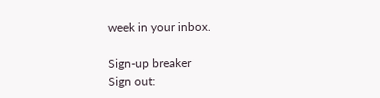week in your inbox.

Sign-up breaker
Sign out: